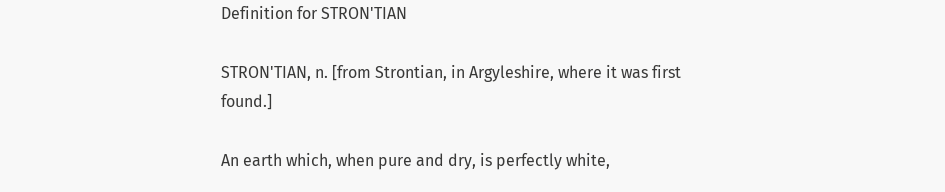Definition for STRON'TIAN

STRON'TIAN, n. [from Strontian, in Argyleshire, where it was first found.]

An earth which, when pure and dry, is perfectly white,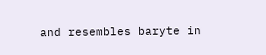and resembles baryte in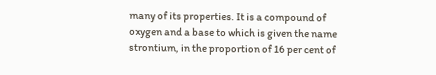many of its properties. It is a compound of oxygen and a base to which is given the name strontium, in the proportion of 16 per cent of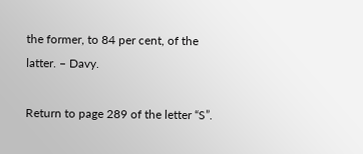the former, to 84 per cent, of the latter. – Davy.

Return to page 289 of the letter “S”.